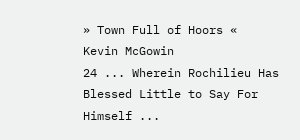» Town Full of Hoors «
Kevin McGowin
24 ... Wherein Rochilieu Has Blessed Little to Say For Himself ...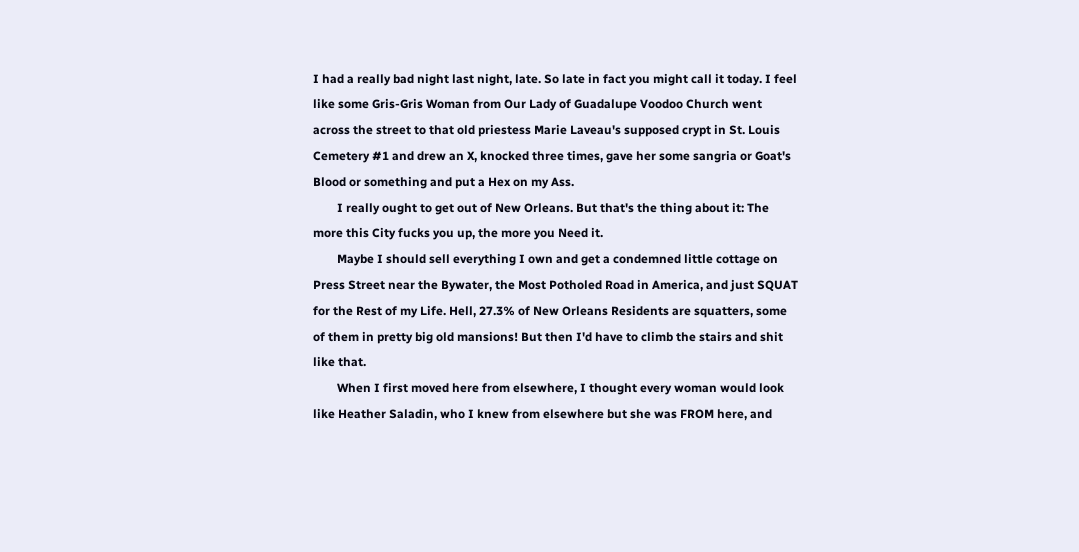I had a really bad night last night, late. So late in fact you might call it today. I feel like some Gris-Gris Woman from Our Lady of Guadalupe Voodoo Church went across the street to that old priestess Marie Laveau's supposed crypt in St. Louis Cemetery #1 and drew an X, knocked three times, gave her some sangria or Goat's Blood or something and put a Hex on my Ass.
        I really ought to get out of New Orleans. But that's the thing about it: The more this City fucks you up, the more you Need it.
        Maybe I should sell everything I own and get a condemned little cottage on Press Street near the Bywater, the Most Potholed Road in America, and just SQUAT for the Rest of my Life. Hell, 27.3% of New Orleans Residents are squatters, some of them in pretty big old mansions! But then I'd have to climb the stairs and shit like that.
        When I first moved here from elsewhere, I thought every woman would look like Heather Saladin, who I knew from elsewhere but she was FROM here, and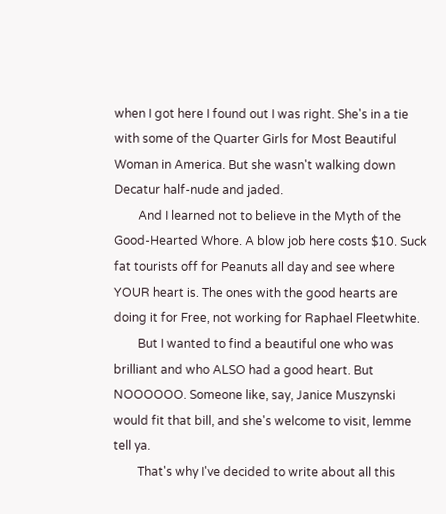when I got here I found out I was right. She's in a tie with some of the Quarter Girls for Most Beautiful Woman in America. But she wasn't walking down Decatur half-nude and jaded.
        And I learned not to believe in the Myth of the Good-Hearted Whore. A blow job here costs $10. Suck fat tourists off for Peanuts all day and see where YOUR heart is. The ones with the good hearts are doing it for Free, not working for Raphael Fleetwhite.
        But I wanted to find a beautiful one who was brilliant and who ALSO had a good heart. But NOOOOOO. Someone like, say, Janice Muszynski would fit that bill, and she's welcome to visit, lemme tell ya.
        That's why I've decided to write about all this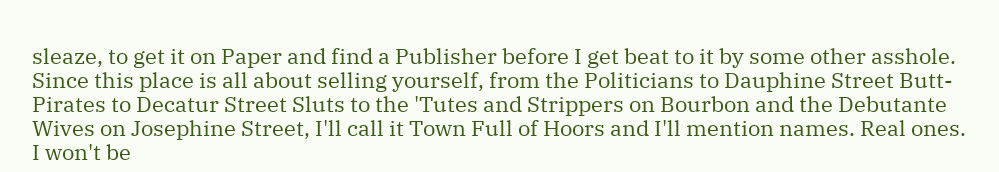sleaze, to get it on Paper and find a Publisher before I get beat to it by some other asshole. Since this place is all about selling yourself, from the Politicians to Dauphine Street Butt-Pirates to Decatur Street Sluts to the 'Tutes and Strippers on Bourbon and the Debutante Wives on Josephine Street, I'll call it Town Full of Hoors and I'll mention names. Real ones. I won't be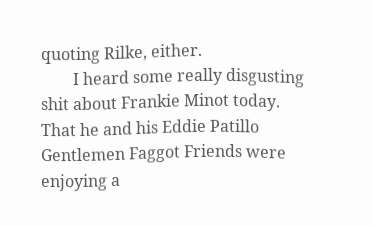quoting Rilke, either.
        I heard some really disgusting shit about Frankie Minot today. That he and his Eddie Patillo Gentlemen Faggot Friends were enjoying a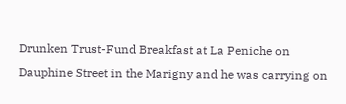Drunken Trust-Fund Breakfast at La Peniche on Dauphine Street in the Marigny and he was carrying on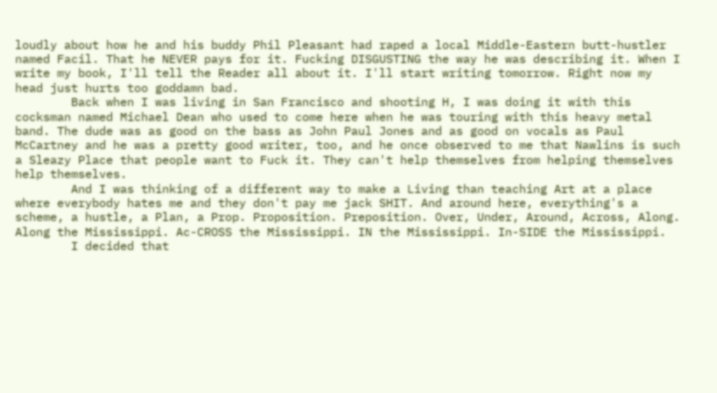loudly about how he and his buddy Phil Pleasant had raped a local Middle-Eastern butt-hustler named Facil. That he NEVER pays for it. Fucking DISGUSTING the way he was describing it. When I write my book, I'll tell the Reader all about it. I'll start writing tomorrow. Right now my head just hurts too goddamn bad.
        Back when I was living in San Francisco and shooting H, I was doing it with this cocksman named Michael Dean who used to come here when he was touring with this heavy metal band. The dude was as good on the bass as John Paul Jones and as good on vocals as Paul McCartney and he was a pretty good writer, too, and he once observed to me that Nawlins is such a Sleazy Place that people want to Fuck it. They can't help themselves from helping themselves help themselves.
        And I was thinking of a different way to make a Living than teaching Art at a place where everybody hates me and they don't pay me jack SHIT. And around here, everything's a scheme, a hustle, a Plan, a Prop. Proposition. Preposition. Over, Under, Around, Across, Along. Along the Mississippi. Ac-CROSS the Mississippi. IN the Mississippi. In-SIDE the Mississippi.
        I decided that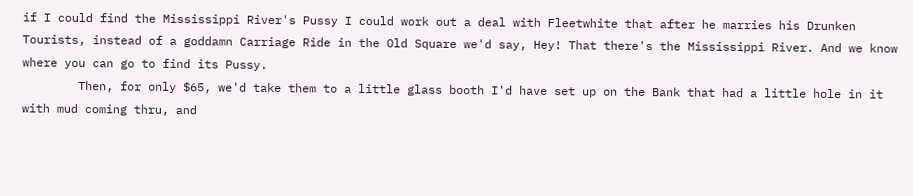if I could find the Mississippi River's Pussy I could work out a deal with Fleetwhite that after he marries his Drunken Tourists, instead of a goddamn Carriage Ride in the Old Square we'd say, Hey! That there's the Mississippi River. And we know where you can go to find its Pussy.
        Then, for only $65, we'd take them to a little glass booth I'd have set up on the Bank that had a little hole in it with mud coming thru, and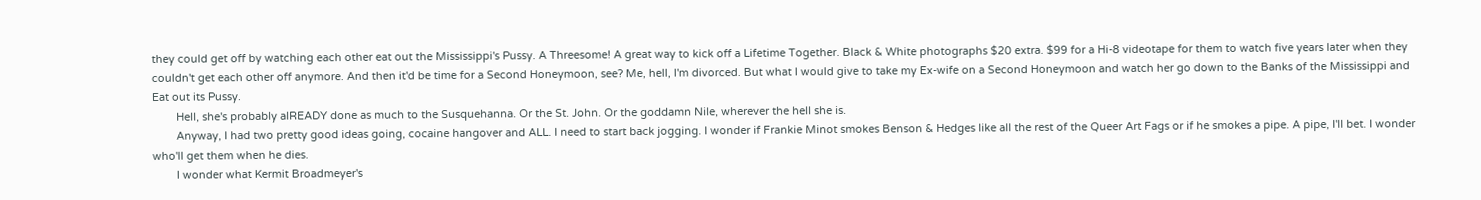they could get off by watching each other eat out the Mississippi's Pussy. A Threesome! A great way to kick off a Lifetime Together. Black & White photographs $20 extra. $99 for a Hi-8 videotape for them to watch five years later when they couldn't get each other off anymore. And then it'd be time for a Second Honeymoon, see? Me, hell, I'm divorced. But what I would give to take my Ex-wife on a Second Honeymoon and watch her go down to the Banks of the Mississippi and Eat out its Pussy.
        Hell, she's probably alREADY done as much to the Susquehanna. Or the St. John. Or the goddamn Nile, wherever the hell she is.
        Anyway, I had two pretty good ideas going, cocaine hangover and ALL. I need to start back jogging. I wonder if Frankie Minot smokes Benson & Hedges like all the rest of the Queer Art Fags or if he smokes a pipe. A pipe, I'll bet. I wonder who'll get them when he dies.
        I wonder what Kermit Broadmeyer's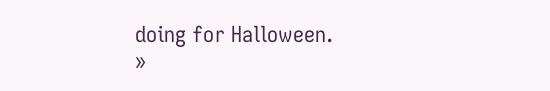doing for Halloween.
»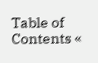Table of Contents «